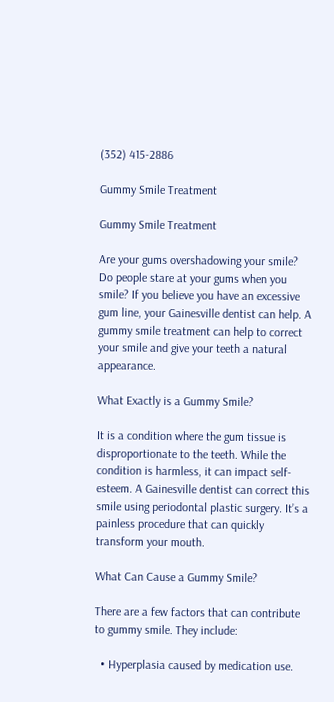(352) 415-2886

Gummy Smile Treatment

Gummy Smile Treatment

Are your gums overshadowing your smile? Do people stare at your gums when you smile? If you believe you have an excessive gum line, your Gainesville dentist can help. A gummy smile treatment can help to correct your smile and give your teeth a natural appearance.

What Exactly is a Gummy Smile?

It is a condition where the gum tissue is disproportionate to the teeth. While the condition is harmless, it can impact self-esteem. A Gainesville dentist can correct this smile using periodontal plastic surgery. It’s a painless procedure that can quickly transform your mouth.

What Can Cause a Gummy Smile?

There are a few factors that can contribute to gummy smile. They include:

  • Hyperplasia caused by medication use.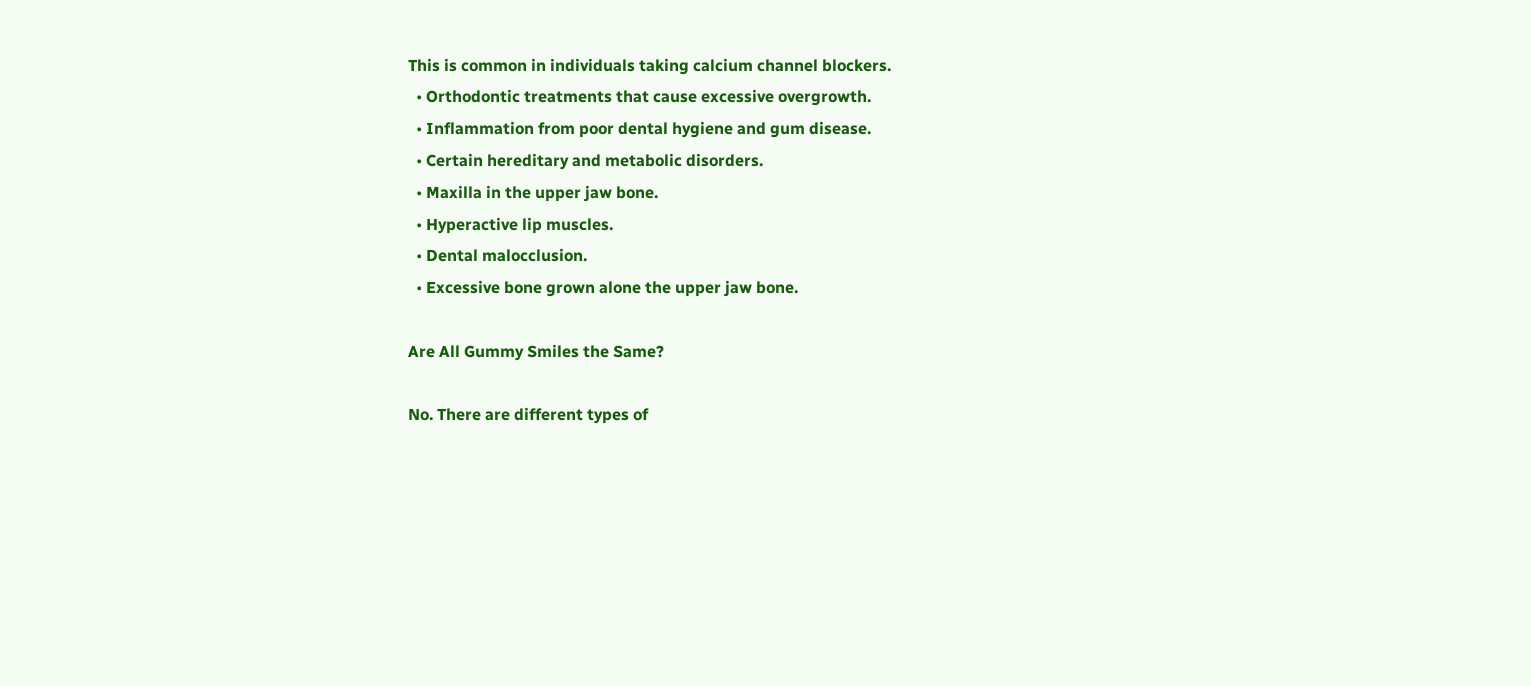This is common in individuals taking calcium channel blockers.
  • Orthodontic treatments that cause excessive overgrowth.
  • Inflammation from poor dental hygiene and gum disease.
  • Certain hereditary and metabolic disorders.
  • Maxilla in the upper jaw bone.
  • Hyperactive lip muscles.
  • Dental malocclusion.
  • Excessive bone grown alone the upper jaw bone.

Are All Gummy Smiles the Same?

No. There are different types of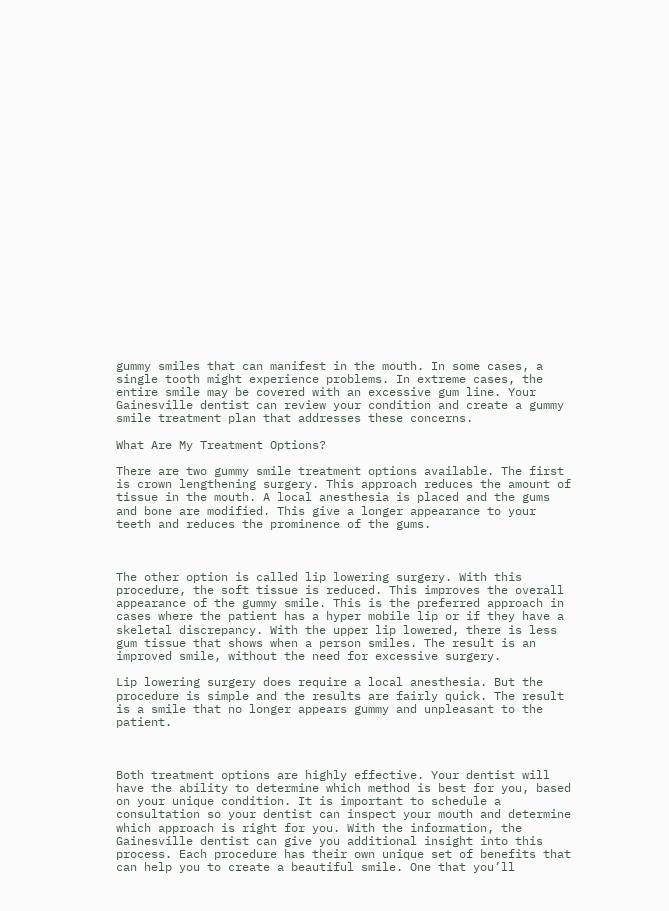gummy smiles that can manifest in the mouth. In some cases, a single tooth might experience problems. In extreme cases, the entire smile may be covered with an excessive gum line. Your Gainesville dentist can review your condition and create a gummy smile treatment plan that addresses these concerns.

What Are My Treatment Options?

There are two gummy smile treatment options available. The first is crown lengthening surgery. This approach reduces the amount of tissue in the mouth. A local anesthesia is placed and the gums and bone are modified. This give a longer appearance to your teeth and reduces the prominence of the gums.



The other option is called lip lowering surgery. With this procedure, the soft tissue is reduced. This improves the overall appearance of the gummy smile. This is the preferred approach in cases where the patient has a hyper mobile lip or if they have a skeletal discrepancy. With the upper lip lowered, there is less gum tissue that shows when a person smiles. The result is an improved smile, without the need for excessive surgery.

Lip lowering surgery does require a local anesthesia. But the procedure is simple and the results are fairly quick. The result is a smile that no longer appears gummy and unpleasant to the patient.



Both treatment options are highly effective. Your dentist will have the ability to determine which method is best for you, based on your unique condition. It is important to schedule a consultation so your dentist can inspect your mouth and determine which approach is right for you. With the information, the Gainesville dentist can give you additional insight into this process. Each procedure has their own unique set of benefits that can help you to create a beautiful smile. One that you’ll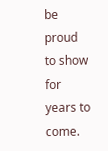be proud to show for years to come.